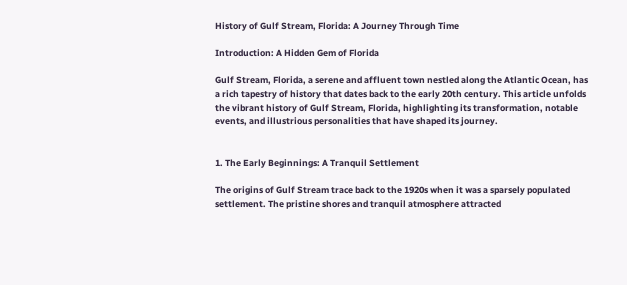History of Gulf Stream, Florida: A Journey Through Time

Introduction: A Hidden Gem of Florida

Gulf Stream, Florida, a serene and affluent town nestled along the Atlantic Ocean, has a rich tapestry of history that dates back to the early 20th century. This article unfolds the vibrant history of Gulf Stream, Florida, highlighting its transformation, notable events, and illustrious personalities that have shaped its journey.


1. The Early Beginnings: A Tranquil Settlement

The origins of Gulf Stream trace back to the 1920s when it was a sparsely populated settlement. The pristine shores and tranquil atmosphere attracted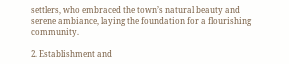settlers, who embraced the town’s natural beauty and serene ambiance, laying the foundation for a flourishing community.

2. Establishment and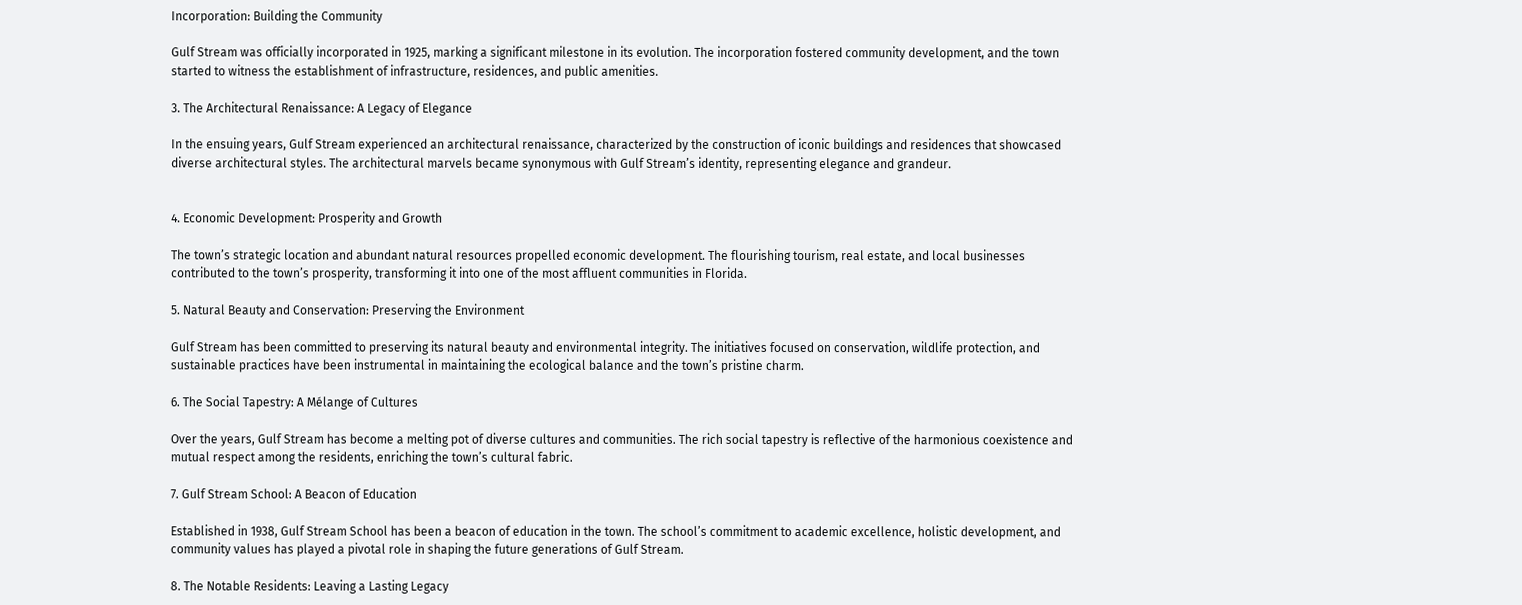Incorporation: Building the Community

Gulf Stream was officially incorporated in 1925, marking a significant milestone in its evolution. The incorporation fostered community development, and the town started to witness the establishment of infrastructure, residences, and public amenities.

3. The Architectural Renaissance: A Legacy of Elegance

In the ensuing years, Gulf Stream experienced an architectural renaissance, characterized by the construction of iconic buildings and residences that showcased diverse architectural styles. The architectural marvels became synonymous with Gulf Stream’s identity, representing elegance and grandeur.


4. Economic Development: Prosperity and Growth

The town’s strategic location and abundant natural resources propelled economic development. The flourishing tourism, real estate, and local businesses contributed to the town’s prosperity, transforming it into one of the most affluent communities in Florida.

5. Natural Beauty and Conservation: Preserving the Environment

Gulf Stream has been committed to preserving its natural beauty and environmental integrity. The initiatives focused on conservation, wildlife protection, and sustainable practices have been instrumental in maintaining the ecological balance and the town’s pristine charm.

6. The Social Tapestry: A Mélange of Cultures

Over the years, Gulf Stream has become a melting pot of diverse cultures and communities. The rich social tapestry is reflective of the harmonious coexistence and mutual respect among the residents, enriching the town’s cultural fabric.

7. Gulf Stream School: A Beacon of Education

Established in 1938, Gulf Stream School has been a beacon of education in the town. The school’s commitment to academic excellence, holistic development, and community values has played a pivotal role in shaping the future generations of Gulf Stream.

8. The Notable Residents: Leaving a Lasting Legacy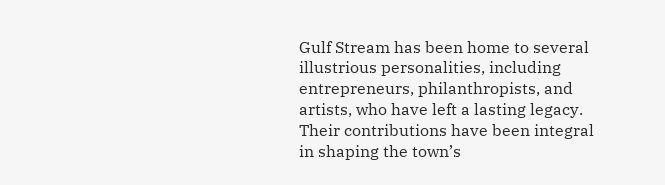Gulf Stream has been home to several illustrious personalities, including entrepreneurs, philanthropists, and artists, who have left a lasting legacy. Their contributions have been integral in shaping the town’s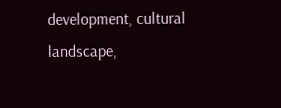development, cultural landscape,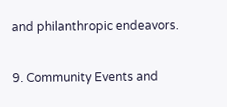and philanthropic endeavors.

9. Community Events and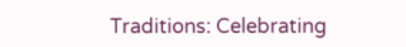Traditions: Celebrating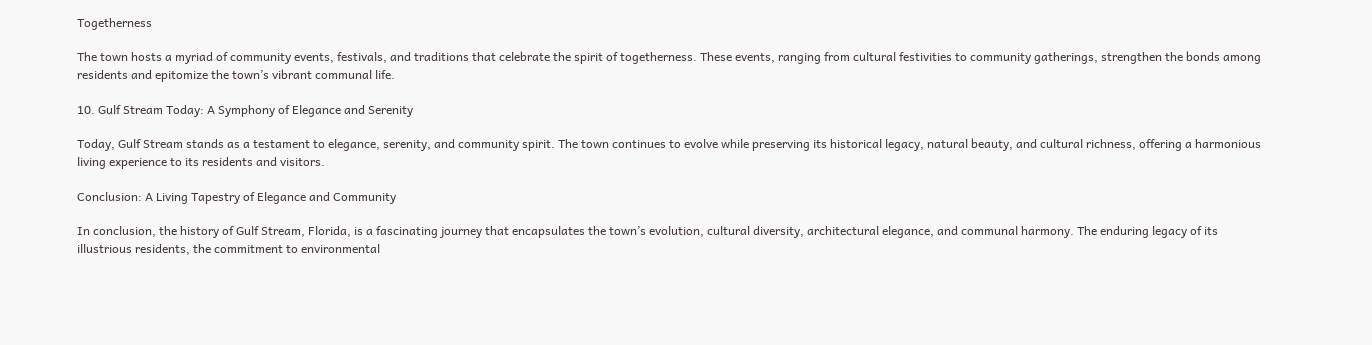Togetherness

The town hosts a myriad of community events, festivals, and traditions that celebrate the spirit of togetherness. These events, ranging from cultural festivities to community gatherings, strengthen the bonds among residents and epitomize the town’s vibrant communal life.

10. Gulf Stream Today: A Symphony of Elegance and Serenity

Today, Gulf Stream stands as a testament to elegance, serenity, and community spirit. The town continues to evolve while preserving its historical legacy, natural beauty, and cultural richness, offering a harmonious living experience to its residents and visitors.

Conclusion: A Living Tapestry of Elegance and Community

In conclusion, the history of Gulf Stream, Florida, is a fascinating journey that encapsulates the town’s evolution, cultural diversity, architectural elegance, and communal harmony. The enduring legacy of its illustrious residents, the commitment to environmental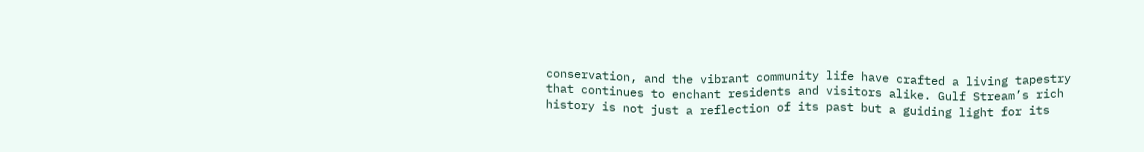conservation, and the vibrant community life have crafted a living tapestry that continues to enchant residents and visitors alike. Gulf Stream’s rich history is not just a reflection of its past but a guiding light for its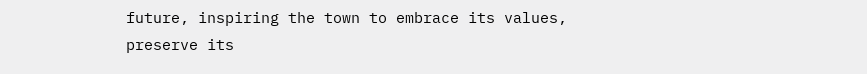future, inspiring the town to embrace its values, preserve its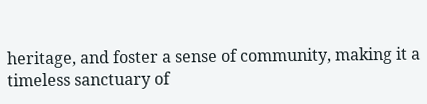heritage, and foster a sense of community, making it a timeless sanctuary of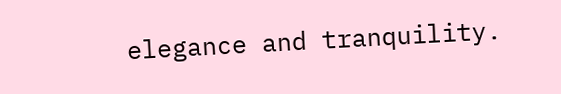elegance and tranquility.